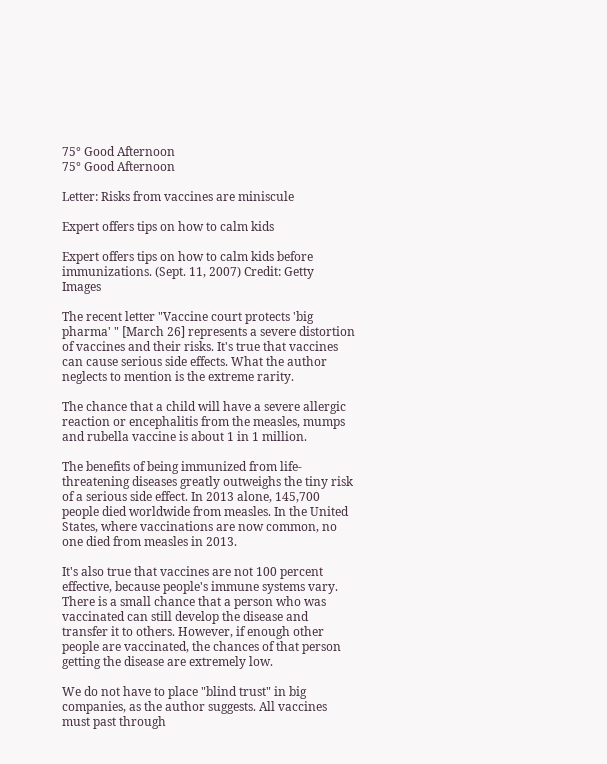75° Good Afternoon
75° Good Afternoon

Letter: Risks from vaccines are miniscule

Expert offers tips on how to calm kids

Expert offers tips on how to calm kids before immunizations. (Sept. 11, 2007) Credit: Getty Images

The recent letter "Vaccine court protects 'big pharma' " [March 26] represents a severe distortion of vaccines and their risks. It's true that vaccines can cause serious side effects. What the author neglects to mention is the extreme rarity.

The chance that a child will have a severe allergic reaction or encephalitis from the measles, mumps and rubella vaccine is about 1 in 1 million.

The benefits of being immunized from life-threatening diseases greatly outweighs the tiny risk of a serious side effect. In 2013 alone, 145,700 people died worldwide from measles. In the United States, where vaccinations are now common, no one died from measles in 2013.

It's also true that vaccines are not 100 percent effective, because people's immune systems vary. There is a small chance that a person who was vaccinated can still develop the disease and transfer it to others. However, if enough other people are vaccinated, the chances of that person getting the disease are extremely low.

We do not have to place "blind trust" in big companies, as the author suggests. All vaccines must past through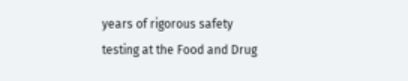years of rigorous safety testing at the Food and Drug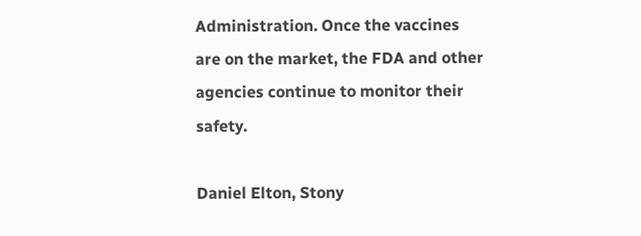Administration. Once the vaccines are on the market, the FDA and other agencies continue to monitor their safety.

Daniel Elton, Stony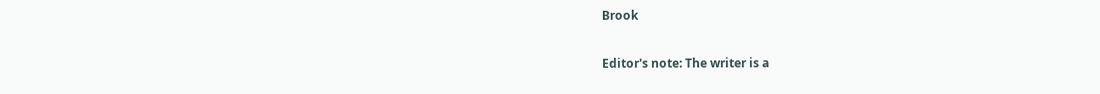Brook

Editor's note: The writer is a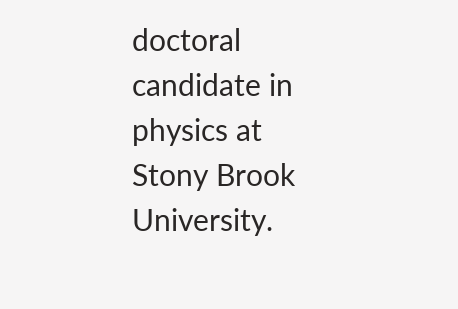doctoral candidate in physics at Stony Brook University.